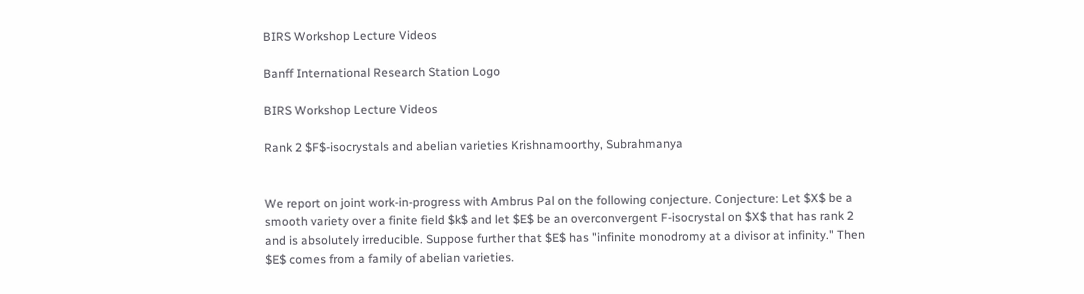BIRS Workshop Lecture Videos

Banff International Research Station Logo

BIRS Workshop Lecture Videos

Rank 2 $F$-isocrystals and abelian varieties Krishnamoorthy, Subrahmanya


We report on joint work-in-progress with Ambrus Pal on the following conjecture. Conjecture: Let $X$ be a smooth variety over a finite field $k$ and let $E$ be an overconvergent F-isocrystal on $X$ that has rank 2 and is absolutely irreducible. Suppose further that $E$ has "infinite monodromy at a divisor at infinity." Then $E$ comes from a family of abelian varieties.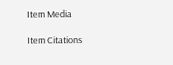Item Media

Item Citations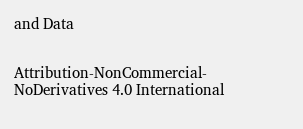and Data


Attribution-NonCommercial-NoDerivatives 4.0 International